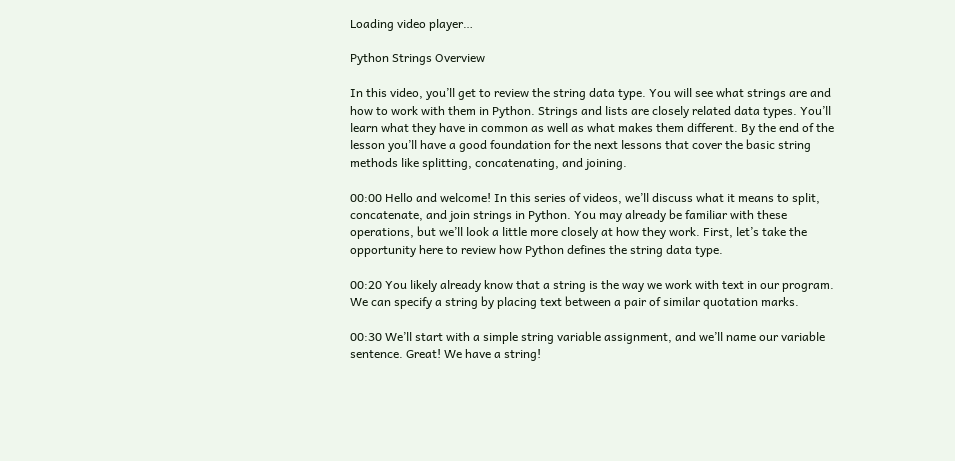Loading video player…

Python Strings Overview

In this video, you’ll get to review the string data type. You will see what strings are and how to work with them in Python. Strings and lists are closely related data types. You’ll learn what they have in common as well as what makes them different. By the end of the lesson you’ll have a good foundation for the next lessons that cover the basic string methods like splitting, concatenating, and joining.

00:00 Hello and welcome! In this series of videos, we’ll discuss what it means to split, concatenate, and join strings in Python. You may already be familiar with these operations, but we’ll look a little more closely at how they work. First, let’s take the opportunity here to review how Python defines the string data type.

00:20 You likely already know that a string is the way we work with text in our program. We can specify a string by placing text between a pair of similar quotation marks.

00:30 We’ll start with a simple string variable assignment, and we’ll name our variable sentence. Great! We have a string!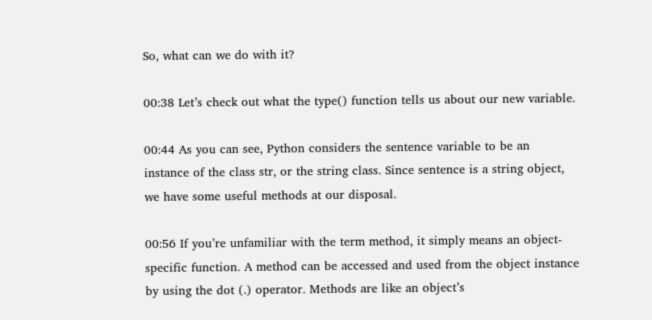So, what can we do with it?

00:38 Let’s check out what the type() function tells us about our new variable.

00:44 As you can see, Python considers the sentence variable to be an instance of the class str, or the string class. Since sentence is a string object, we have some useful methods at our disposal.

00:56 If you’re unfamiliar with the term method, it simply means an object-specific function. A method can be accessed and used from the object instance by using the dot (.) operator. Methods are like an object’s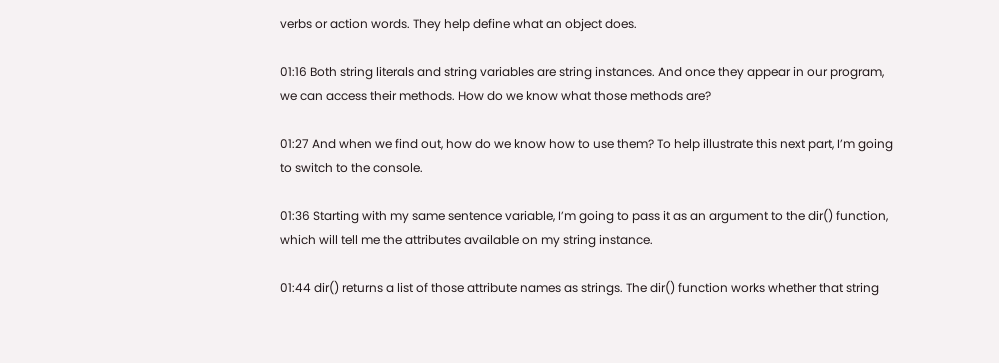verbs or action words. They help define what an object does.

01:16 Both string literals and string variables are string instances. And once they appear in our program, we can access their methods. How do we know what those methods are?

01:27 And when we find out, how do we know how to use them? To help illustrate this next part, I’m going to switch to the console.

01:36 Starting with my same sentence variable, I’m going to pass it as an argument to the dir() function, which will tell me the attributes available on my string instance.

01:44 dir() returns a list of those attribute names as strings. The dir() function works whether that string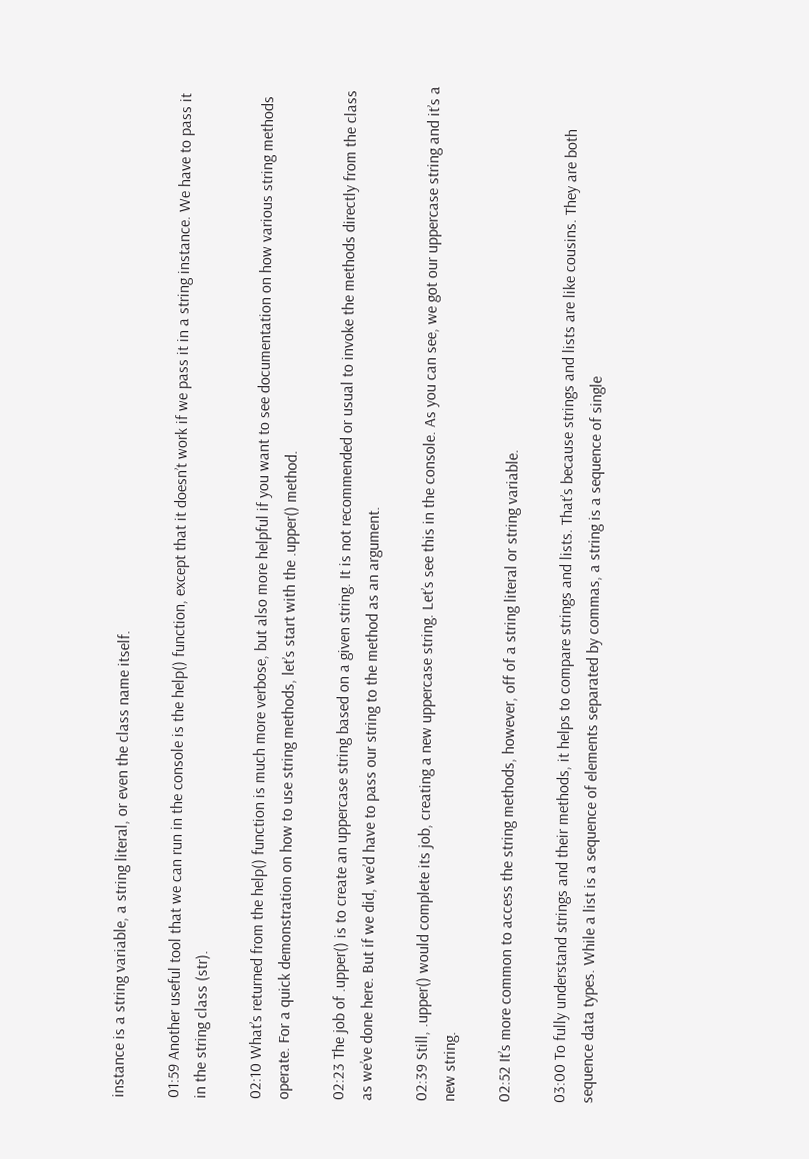instance is a string variable, a string literal, or even the class name itself.

01:59 Another useful tool that we can run in the console is the help() function, except that it doesn’t work if we pass it in a string instance. We have to pass it in the string class (str).

02:10 What’s returned from the help() function is much more verbose, but also more helpful if you want to see documentation on how various string methods operate. For a quick demonstration on how to use string methods, let’s start with the .upper() method.

02:23 The job of .upper() is to create an uppercase string based on a given string. It is not recommended or usual to invoke the methods directly from the class as we’ve done here. But if we did, we’d have to pass our string to the method as an argument.

02:39 Still, .upper() would complete its job, creating a new uppercase string. Let’s see this in the console. As you can see, we got our uppercase string and it’s a new string.

02:52 It’s more common to access the string methods, however, off of a string literal or string variable.

03:00 To fully understand strings and their methods, it helps to compare strings and lists. That’s because strings and lists are like cousins. They are both sequence data types. While a list is a sequence of elements separated by commas, a string is a sequence of single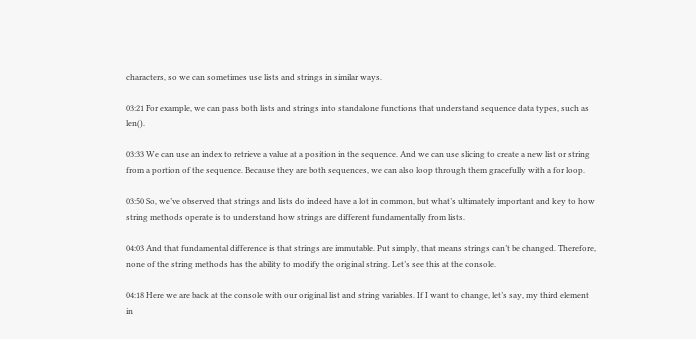characters, so we can sometimes use lists and strings in similar ways.

03:21 For example, we can pass both lists and strings into standalone functions that understand sequence data types, such as len().

03:33 We can use an index to retrieve a value at a position in the sequence. And we can use slicing to create a new list or string from a portion of the sequence. Because they are both sequences, we can also loop through them gracefully with a for loop.

03:50 So, we’ve observed that strings and lists do indeed have a lot in common, but what’s ultimately important and key to how string methods operate is to understand how strings are different fundamentally from lists.

04:03 And that fundamental difference is that strings are immutable. Put simply, that means strings can’t be changed. Therefore, none of the string methods has the ability to modify the original string. Let’s see this at the console.

04:18 Here we are back at the console with our original list and string variables. If I want to change, let’s say, my third element in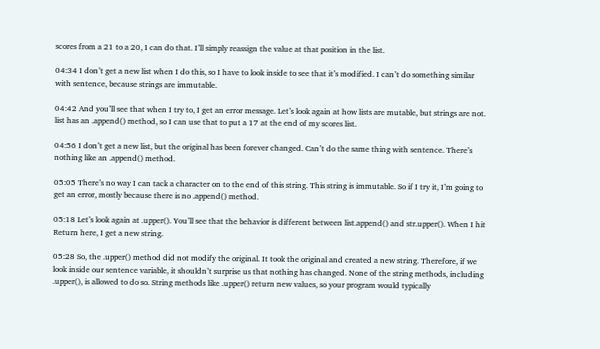scores from a 21 to a 20, I can do that. I’ll simply reassign the value at that position in the list.

04:34 I don’t get a new list when I do this, so I have to look inside to see that it’s modified. I can’t do something similar with sentence, because strings are immutable.

04:42 And you’ll see that when I try to, I get an error message. Let’s look again at how lists are mutable, but strings are not. list has an .append() method, so I can use that to put a 17 at the end of my scores list.

04:56 I don’t get a new list, but the original has been forever changed. Can’t do the same thing with sentence. There’s nothing like an .append() method.

05:05 There’s no way I can tack a character on to the end of this string. This string is immutable. So if I try it, I’m going to get an error, mostly because there is no .append() method.

05:18 Let’s look again at .upper(). You’ll see that the behavior is different between list.append() and str.upper(). When I hit Return here, I get a new string.

05:28 So, the .upper() method did not modify the original. It took the original and created a new string. Therefore, if we look inside our sentence variable, it shouldn’t surprise us that nothing has changed. None of the string methods, including .upper(), is allowed to do so. String methods like .upper() return new values, so your program would typically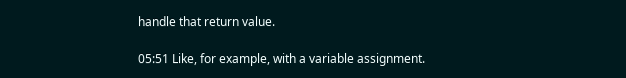handle that return value.

05:51 Like, for example, with a variable assignment.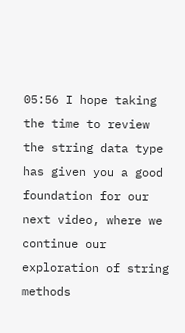05:56 I hope taking the time to review the string data type has given you a good foundation for our next video, where we continue our exploration of string methods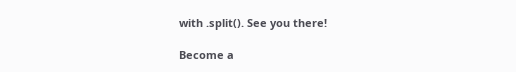with .split(). See you there!

Become a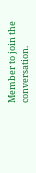Member to join the conversation.